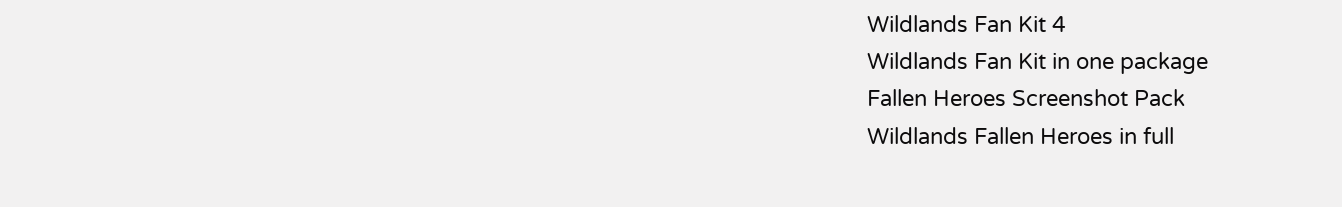Wildlands Fan Kit 4
Wildlands Fan Kit in one package
Fallen Heroes Screenshot Pack
Wildlands Fallen Heroes in full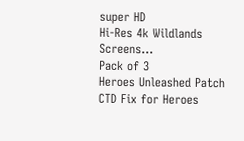super HD
Hi-Res 4k Wildlands Screens...
Pack of 3
Heroes Unleashed Patch
CTD Fix for Heroes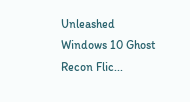Unleashed
Windows 10 Ghost Recon Flic...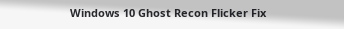Windows 10 Ghost Recon Flicker Fix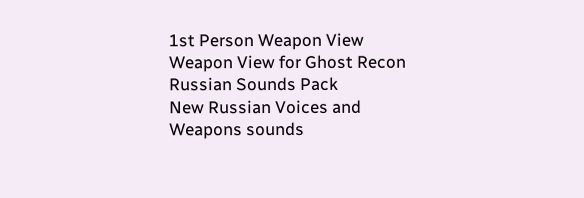1st Person Weapon View
Weapon View for Ghost Recon
Russian Sounds Pack
New Russian Voices and Weapons sounds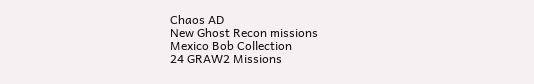Chaos AD
New Ghost Recon missions
Mexico Bob Collection
24 GRAW2 Missions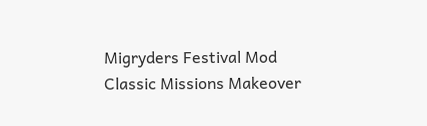Migryders Festival Mod
Classic Missions Makeover